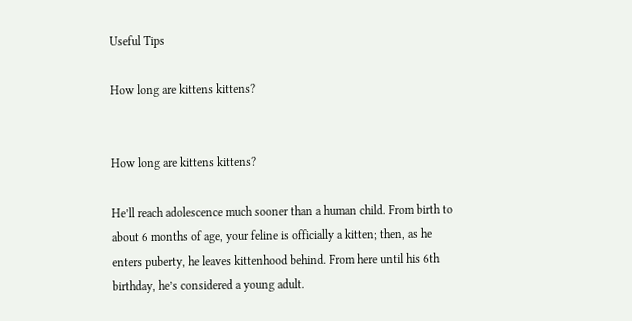Useful Tips

How long are kittens kittens?


How long are kittens kittens?

He’ll reach adolescence much sooner than a human child. From birth to about 6 months of age, your feline is officially a kitten; then, as he enters puberty, he leaves kittenhood behind. From here until his 6th birthday, he’s considered a young adult.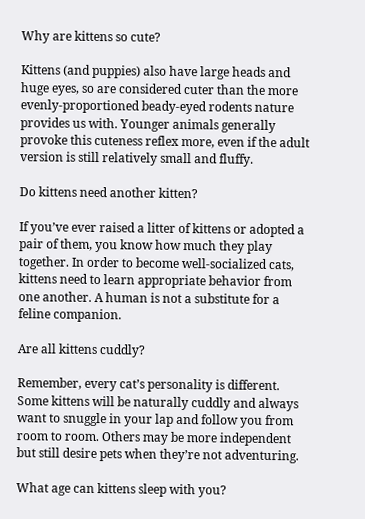Why are kittens so cute?

Kittens (and puppies) also have large heads and huge eyes, so are considered cuter than the more evenly-proportioned beady-eyed rodents nature provides us with. Younger animals generally provoke this cuteness reflex more, even if the adult version is still relatively small and fluffy.

Do kittens need another kitten?

If you’ve ever raised a litter of kittens or adopted a pair of them, you know how much they play together. In order to become well-socialized cats, kittens need to learn appropriate behavior from one another. A human is not a substitute for a feline companion.

Are all kittens cuddly?

Remember, every cat’s personality is different. Some kittens will be naturally cuddly and always want to snuggle in your lap and follow you from room to room. Others may be more independent but still desire pets when they’re not adventuring.

What age can kittens sleep with you?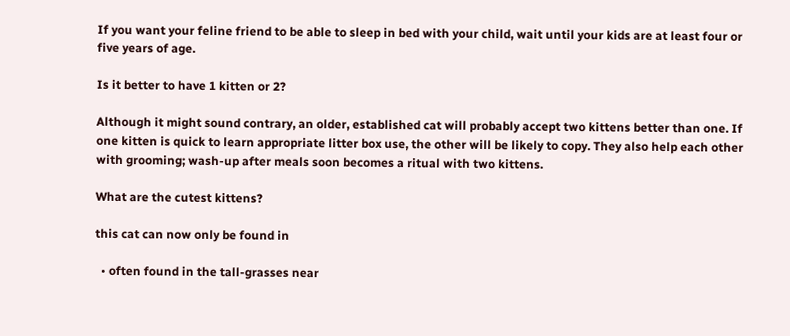If you want your feline friend to be able to sleep in bed with your child, wait until your kids are at least four or five years of age.

Is it better to have 1 kitten or 2?

Although it might sound contrary, an older, established cat will probably accept two kittens better than one. If one kitten is quick to learn appropriate litter box use, the other will be likely to copy. They also help each other with grooming; wash-up after meals soon becomes a ritual with two kittens.

What are the cutest kittens?

this cat can now only be found in

  • often found in the tall-grasses near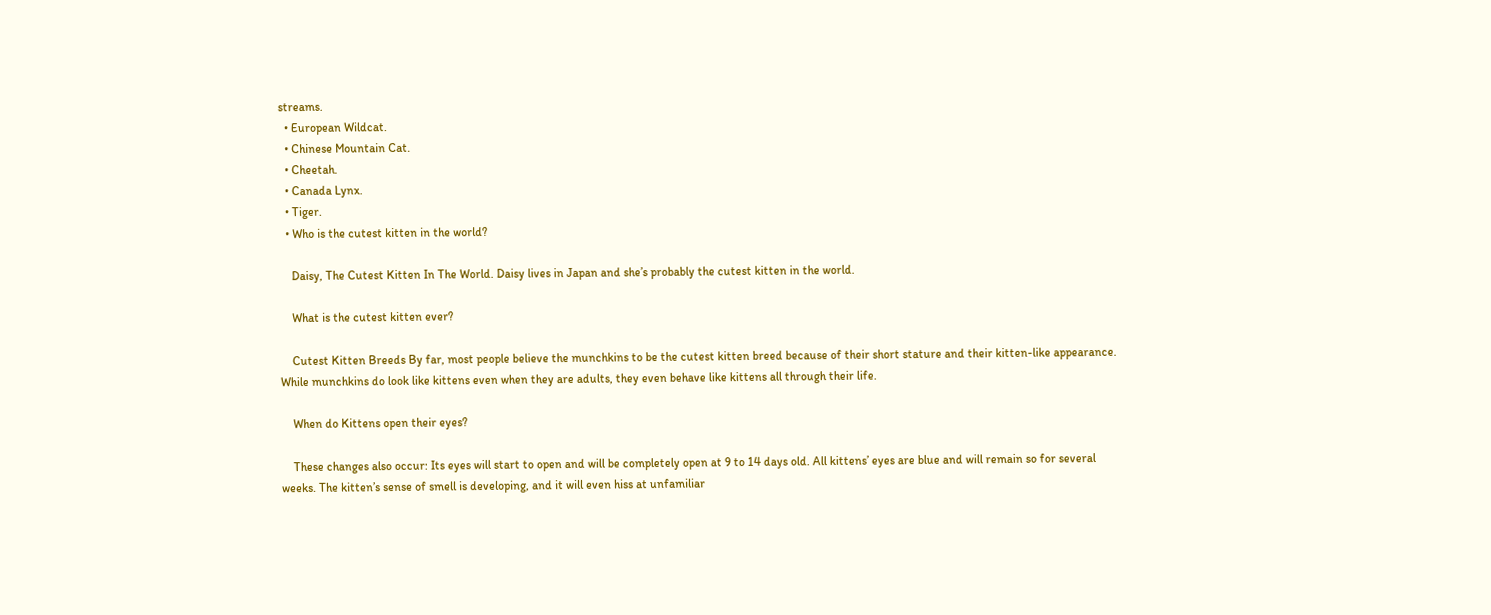streams.
  • European Wildcat.
  • Chinese Mountain Cat.
  • Cheetah.
  • Canada Lynx.
  • Tiger.
  • Who is the cutest kitten in the world?

    Daisy, The Cutest Kitten In The World. Daisy lives in Japan and she’s probably the cutest kitten in the world.

    What is the cutest kitten ever?

    Cutest Kitten Breeds By far, most people believe the munchkins to be the cutest kitten breed because of their short stature and their kitten-like appearance. While munchkins do look like kittens even when they are adults, they even behave like kittens all through their life.

    When do Kittens open their eyes?

    These changes also occur: Its eyes will start to open and will be completely open at 9 to 14 days old. All kittens’ eyes are blue and will remain so for several weeks. The kitten’s sense of smell is developing, and it will even hiss at unfamiliar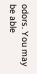odors. You may be able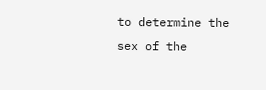to determine the sex of the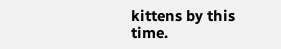kittens by this time.